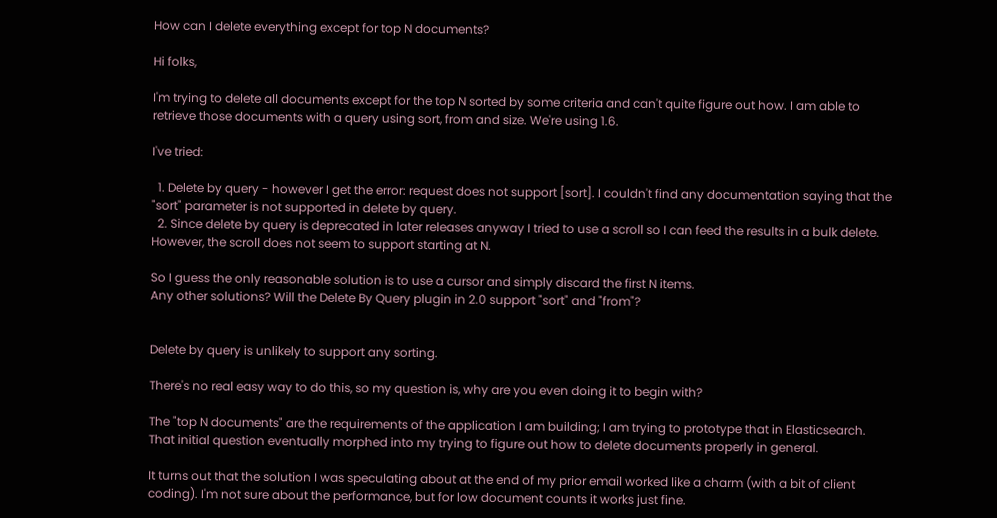How can I delete everything except for top N documents?

Hi folks,

I'm trying to delete all documents except for the top N sorted by some criteria and can't quite figure out how. I am able to retrieve those documents with a query using sort, from and size. We're using 1.6.

I've tried:

  1. Delete by query - however I get the error: request does not support [sort]. I couldn't find any documentation saying that the "sort" parameter is not supported in delete by query.
  2. Since delete by query is deprecated in later releases anyway I tried to use a scroll so I can feed the results in a bulk delete. However, the scroll does not seem to support starting at N.

So I guess the only reasonable solution is to use a cursor and simply discard the first N items.
Any other solutions? Will the Delete By Query plugin in 2.0 support "sort" and "from"?


Delete by query is unlikely to support any sorting.

There's no real easy way to do this, so my question is, why are you even doing it to begin with?

The "top N documents" are the requirements of the application I am building; I am trying to prototype that in Elasticsearch. That initial question eventually morphed into my trying to figure out how to delete documents properly in general.

It turns out that the solution I was speculating about at the end of my prior email worked like a charm (with a bit of client coding). I'm not sure about the performance, but for low document counts it works just fine.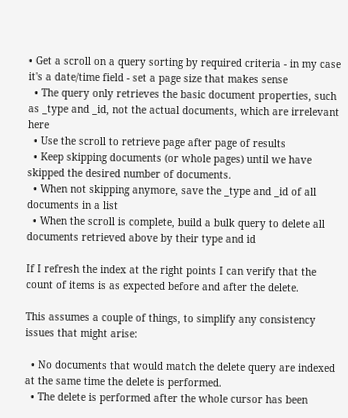• Get a scroll on a query sorting by required criteria - in my case it's a date/time field - set a page size that makes sense
  • The query only retrieves the basic document properties, such as _type and _id, not the actual documents, which are irrelevant here
  • Use the scroll to retrieve page after page of results
  • Keep skipping documents (or whole pages) until we have skipped the desired number of documents.
  • When not skipping anymore, save the _type and _id of all documents in a list
  • When the scroll is complete, build a bulk query to delete all documents retrieved above by their type and id

If I refresh the index at the right points I can verify that the count of items is as expected before and after the delete.

This assumes a couple of things, to simplify any consistency issues that might arise:

  • No documents that would match the delete query are indexed at the same time the delete is performed.
  • The delete is performed after the whole cursor has been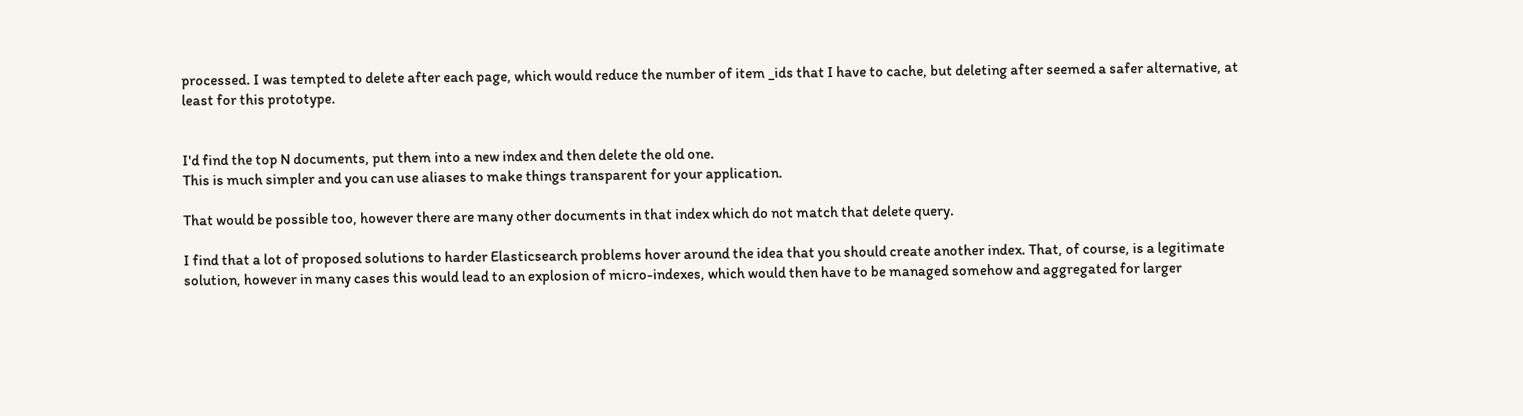processed. I was tempted to delete after each page, which would reduce the number of item _ids that I have to cache, but deleting after seemed a safer alternative, at least for this prototype.


I'd find the top N documents, put them into a new index and then delete the old one.
This is much simpler and you can use aliases to make things transparent for your application.

That would be possible too, however there are many other documents in that index which do not match that delete query.

I find that a lot of proposed solutions to harder Elasticsearch problems hover around the idea that you should create another index. That, of course, is a legitimate solution, however in many cases this would lead to an explosion of micro-indexes, which would then have to be managed somehow and aggregated for larger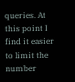queries. At this point I find it easier to limit the number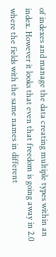of indexes and manage the data creating multiple types within an index. However it looks that even that freedom is going away in 2.0 where the fields with the same names in different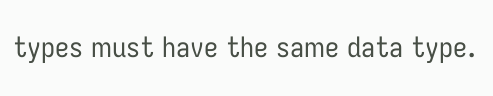types must have the same data type.